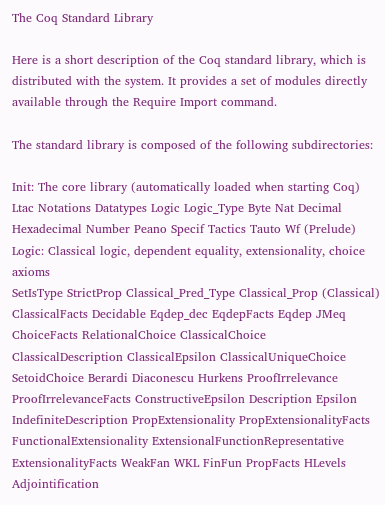The Coq Standard Library

Here is a short description of the Coq standard library, which is distributed with the system. It provides a set of modules directly available through the Require Import command.

The standard library is composed of the following subdirectories:

Init: The core library (automatically loaded when starting Coq)
Ltac Notations Datatypes Logic Logic_Type Byte Nat Decimal Hexadecimal Number Peano Specif Tactics Tauto Wf (Prelude)
Logic: Classical logic, dependent equality, extensionality, choice axioms
SetIsType StrictProp Classical_Pred_Type Classical_Prop (Classical) ClassicalFacts Decidable Eqdep_dec EqdepFacts Eqdep JMeq ChoiceFacts RelationalChoice ClassicalChoice ClassicalDescription ClassicalEpsilon ClassicalUniqueChoice SetoidChoice Berardi Diaconescu Hurkens ProofIrrelevance ProofIrrelevanceFacts ConstructiveEpsilon Description Epsilon IndefiniteDescription PropExtensionality PropExtensionalityFacts FunctionalExtensionality ExtensionalFunctionRepresentative ExtensionalityFacts WeakFan WKL FinFun PropFacts HLevels Adjointification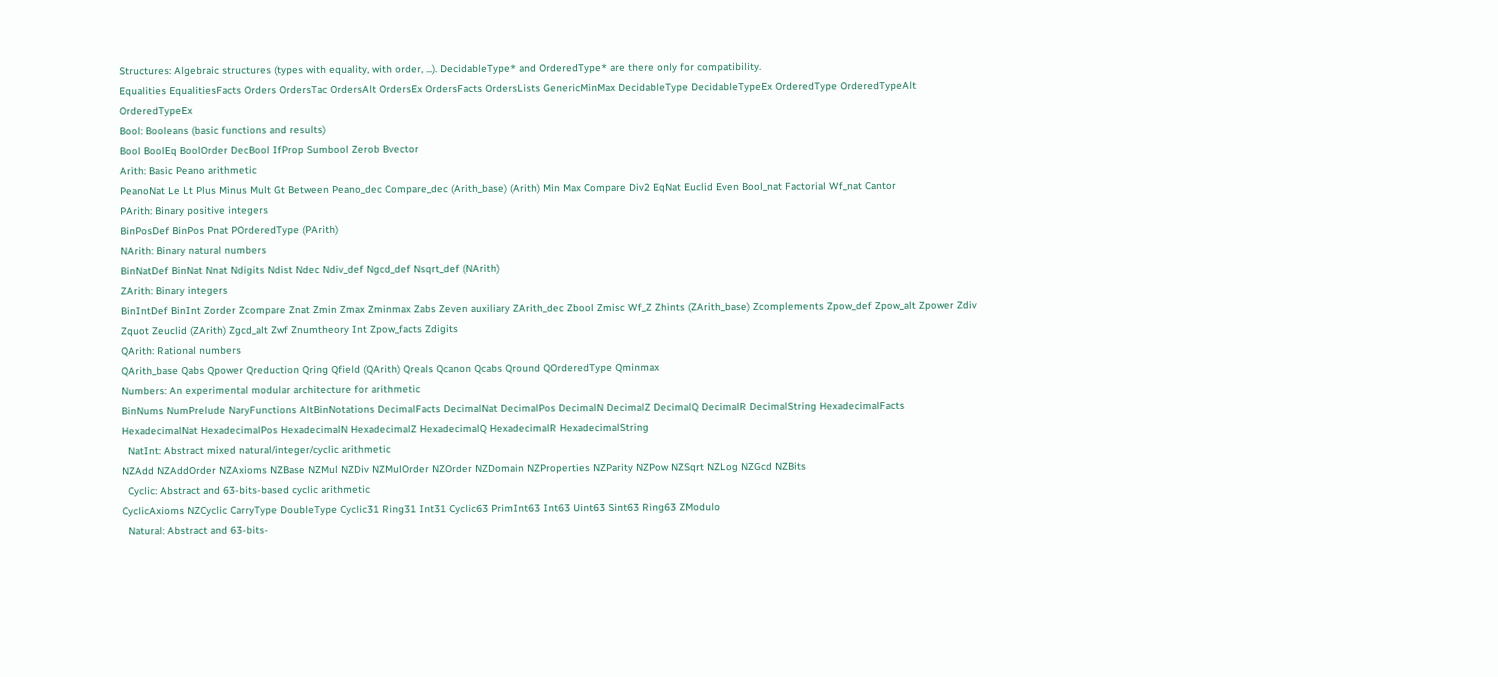Structures: Algebraic structures (types with equality, with order, ...). DecidableType* and OrderedType* are there only for compatibility.
Equalities EqualitiesFacts Orders OrdersTac OrdersAlt OrdersEx OrdersFacts OrdersLists GenericMinMax DecidableType DecidableTypeEx OrderedType OrderedTypeAlt OrderedTypeEx
Bool: Booleans (basic functions and results)
Bool BoolEq BoolOrder DecBool IfProp Sumbool Zerob Bvector
Arith: Basic Peano arithmetic
PeanoNat Le Lt Plus Minus Mult Gt Between Peano_dec Compare_dec (Arith_base) (Arith) Min Max Compare Div2 EqNat Euclid Even Bool_nat Factorial Wf_nat Cantor
PArith: Binary positive integers
BinPosDef BinPos Pnat POrderedType (PArith)
NArith: Binary natural numbers
BinNatDef BinNat Nnat Ndigits Ndist Ndec Ndiv_def Ngcd_def Nsqrt_def (NArith)
ZArith: Binary integers
BinIntDef BinInt Zorder Zcompare Znat Zmin Zmax Zminmax Zabs Zeven auxiliary ZArith_dec Zbool Zmisc Wf_Z Zhints (ZArith_base) Zcomplements Zpow_def Zpow_alt Zpower Zdiv Zquot Zeuclid (ZArith) Zgcd_alt Zwf Znumtheory Int Zpow_facts Zdigits
QArith: Rational numbers
QArith_base Qabs Qpower Qreduction Qring Qfield (QArith) Qreals Qcanon Qcabs Qround QOrderedType Qminmax
Numbers: An experimental modular architecture for arithmetic
BinNums NumPrelude NaryFunctions AltBinNotations DecimalFacts DecimalNat DecimalPos DecimalN DecimalZ DecimalQ DecimalR DecimalString HexadecimalFacts HexadecimalNat HexadecimalPos HexadecimalN HexadecimalZ HexadecimalQ HexadecimalR HexadecimalString
  NatInt: Abstract mixed natural/integer/cyclic arithmetic
NZAdd NZAddOrder NZAxioms NZBase NZMul NZDiv NZMulOrder NZOrder NZDomain NZProperties NZParity NZPow NZSqrt NZLog NZGcd NZBits
  Cyclic: Abstract and 63-bits-based cyclic arithmetic
CyclicAxioms NZCyclic CarryType DoubleType Cyclic31 Ring31 Int31 Cyclic63 PrimInt63 Int63 Uint63 Sint63 Ring63 ZModulo
  Natural: Abstract and 63-bits-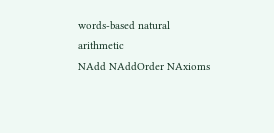words-based natural arithmetic
NAdd NAddOrder NAxioms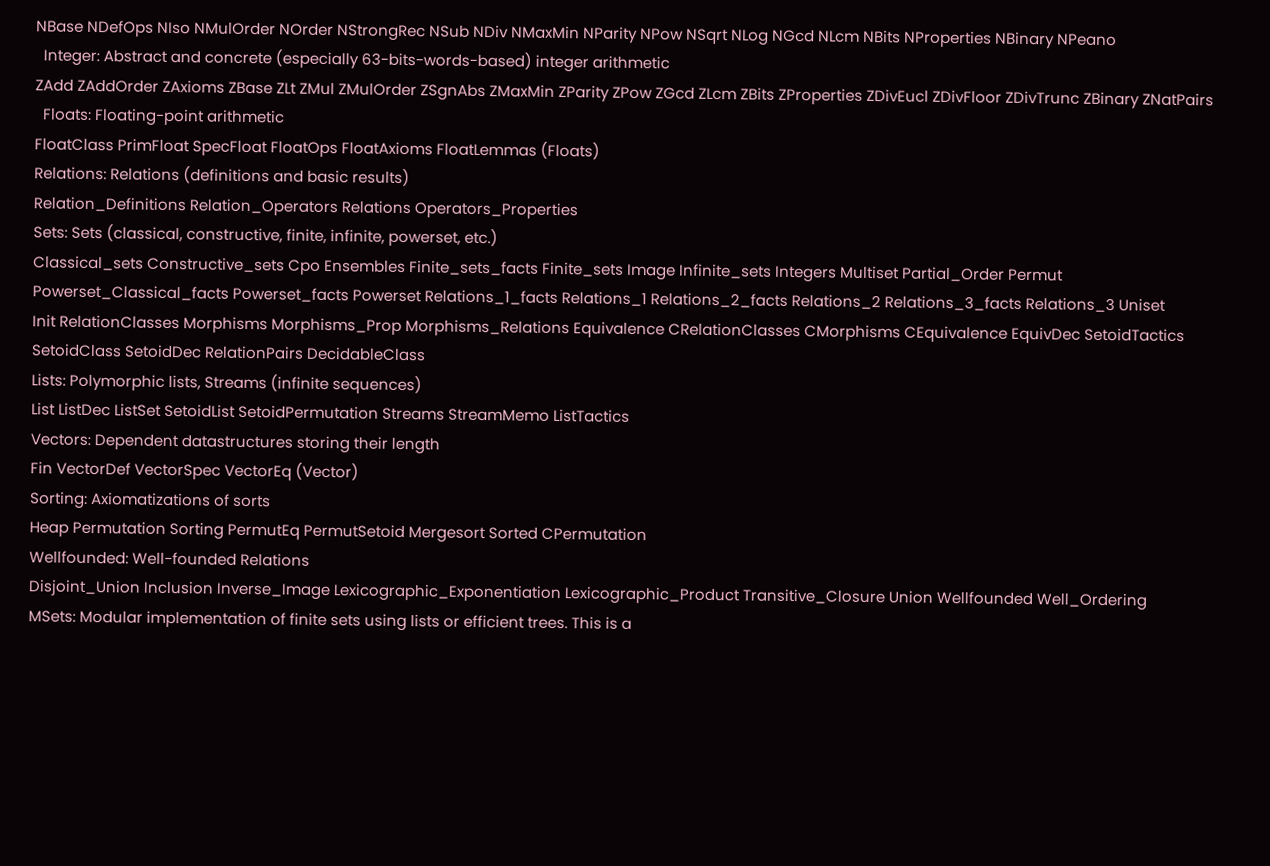NBase NDefOps NIso NMulOrder NOrder NStrongRec NSub NDiv NMaxMin NParity NPow NSqrt NLog NGcd NLcm NBits NProperties NBinary NPeano
  Integer: Abstract and concrete (especially 63-bits-words-based) integer arithmetic
ZAdd ZAddOrder ZAxioms ZBase ZLt ZMul ZMulOrder ZSgnAbs ZMaxMin ZParity ZPow ZGcd ZLcm ZBits ZProperties ZDivEucl ZDivFloor ZDivTrunc ZBinary ZNatPairs
  Floats: Floating-point arithmetic
FloatClass PrimFloat SpecFloat FloatOps FloatAxioms FloatLemmas (Floats)
Relations: Relations (definitions and basic results)
Relation_Definitions Relation_Operators Relations Operators_Properties
Sets: Sets (classical, constructive, finite, infinite, powerset, etc.)
Classical_sets Constructive_sets Cpo Ensembles Finite_sets_facts Finite_sets Image Infinite_sets Integers Multiset Partial_Order Permut Powerset_Classical_facts Powerset_facts Powerset Relations_1_facts Relations_1 Relations_2_facts Relations_2 Relations_3_facts Relations_3 Uniset
Init RelationClasses Morphisms Morphisms_Prop Morphisms_Relations Equivalence CRelationClasses CMorphisms CEquivalence EquivDec SetoidTactics SetoidClass SetoidDec RelationPairs DecidableClass
Lists: Polymorphic lists, Streams (infinite sequences)
List ListDec ListSet SetoidList SetoidPermutation Streams StreamMemo ListTactics
Vectors: Dependent datastructures storing their length
Fin VectorDef VectorSpec VectorEq (Vector)
Sorting: Axiomatizations of sorts
Heap Permutation Sorting PermutEq PermutSetoid Mergesort Sorted CPermutation
Wellfounded: Well-founded Relations
Disjoint_Union Inclusion Inverse_Image Lexicographic_Exponentiation Lexicographic_Product Transitive_Closure Union Wellfounded Well_Ordering
MSets: Modular implementation of finite sets using lists or efficient trees. This is a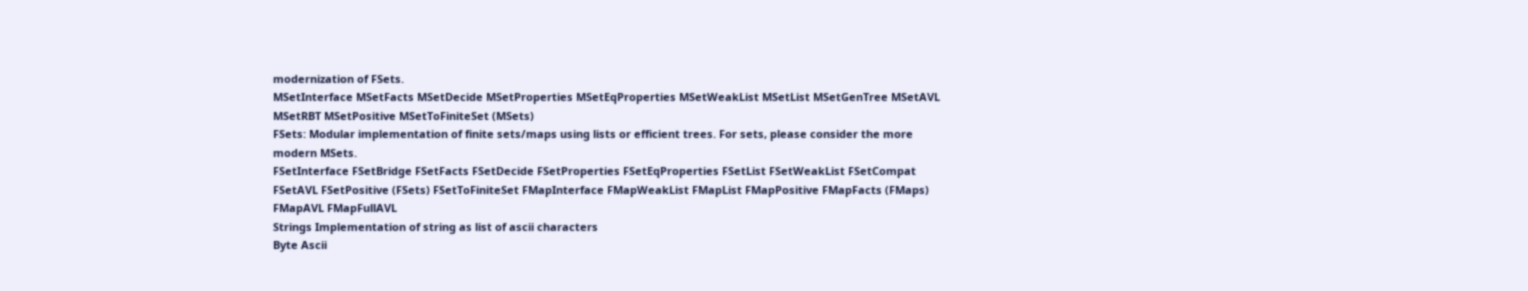modernization of FSets.
MSetInterface MSetFacts MSetDecide MSetProperties MSetEqProperties MSetWeakList MSetList MSetGenTree MSetAVL MSetRBT MSetPositive MSetToFiniteSet (MSets)
FSets: Modular implementation of finite sets/maps using lists or efficient trees. For sets, please consider the more modern MSets.
FSetInterface FSetBridge FSetFacts FSetDecide FSetProperties FSetEqProperties FSetList FSetWeakList FSetCompat FSetAVL FSetPositive (FSets) FSetToFiniteSet FMapInterface FMapWeakList FMapList FMapPositive FMapFacts (FMaps) FMapAVL FMapFullAVL
Strings Implementation of string as list of ascii characters
Byte Ascii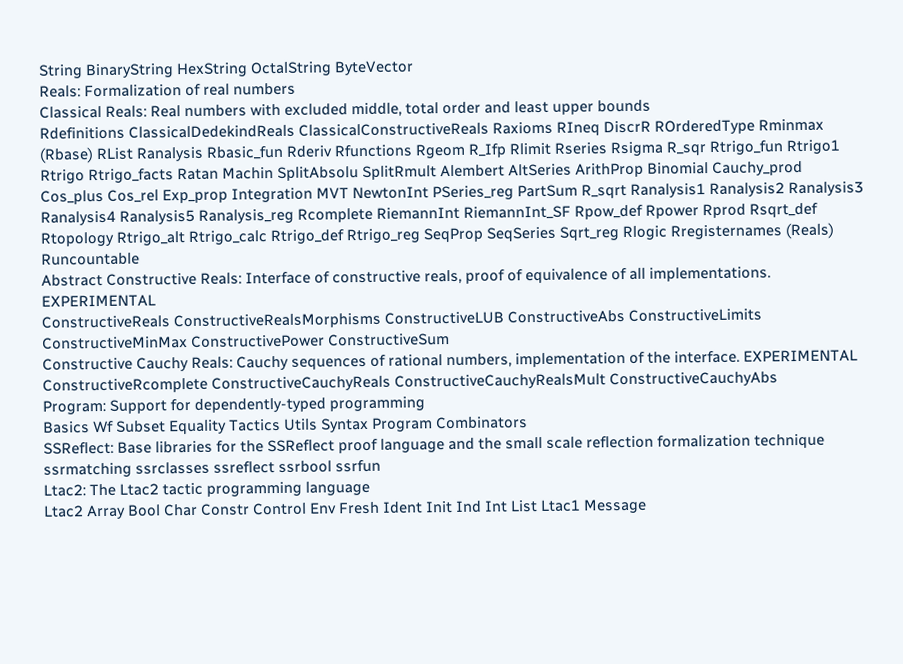String BinaryString HexString OctalString ByteVector
Reals: Formalization of real numbers
Classical Reals: Real numbers with excluded middle, total order and least upper bounds
Rdefinitions ClassicalDedekindReals ClassicalConstructiveReals Raxioms RIneq DiscrR ROrderedType Rminmax (Rbase) RList Ranalysis Rbasic_fun Rderiv Rfunctions Rgeom R_Ifp Rlimit Rseries Rsigma R_sqr Rtrigo_fun Rtrigo1 Rtrigo Rtrigo_facts Ratan Machin SplitAbsolu SplitRmult Alembert AltSeries ArithProp Binomial Cauchy_prod Cos_plus Cos_rel Exp_prop Integration MVT NewtonInt PSeries_reg PartSum R_sqrt Ranalysis1 Ranalysis2 Ranalysis3 Ranalysis4 Ranalysis5 Ranalysis_reg Rcomplete RiemannInt RiemannInt_SF Rpow_def Rpower Rprod Rsqrt_def Rtopology Rtrigo_alt Rtrigo_calc Rtrigo_def Rtrigo_reg SeqProp SeqSeries Sqrt_reg Rlogic Rregisternames (Reals) Runcountable
Abstract Constructive Reals: Interface of constructive reals, proof of equivalence of all implementations. EXPERIMENTAL
ConstructiveReals ConstructiveRealsMorphisms ConstructiveLUB ConstructiveAbs ConstructiveLimits ConstructiveMinMax ConstructivePower ConstructiveSum
Constructive Cauchy Reals: Cauchy sequences of rational numbers, implementation of the interface. EXPERIMENTAL
ConstructiveRcomplete ConstructiveCauchyReals ConstructiveCauchyRealsMult ConstructiveCauchyAbs
Program: Support for dependently-typed programming
Basics Wf Subset Equality Tactics Utils Syntax Program Combinators
SSReflect: Base libraries for the SSReflect proof language and the small scale reflection formalization technique
ssrmatching ssrclasses ssreflect ssrbool ssrfun
Ltac2: The Ltac2 tactic programming language
Ltac2 Array Bool Char Constr Control Env Fresh Ident Init Ind Int List Ltac1 Message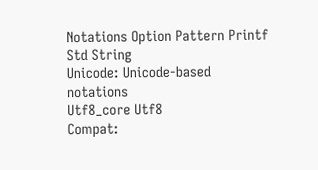Notations Option Pattern Printf Std String
Unicode: Unicode-based notations
Utf8_core Utf8
Compat: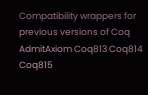Compatibility wrappers for previous versions of Coq
AdmitAxiom Coq813 Coq814 Coq815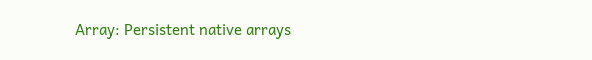Array: Persistent native arrays